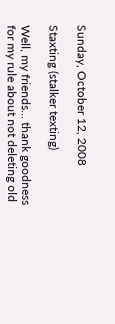Sunday, October 12, 2008

Staxting (stalker texting)

Well, my friends... thank goodness for my rule about not deleting old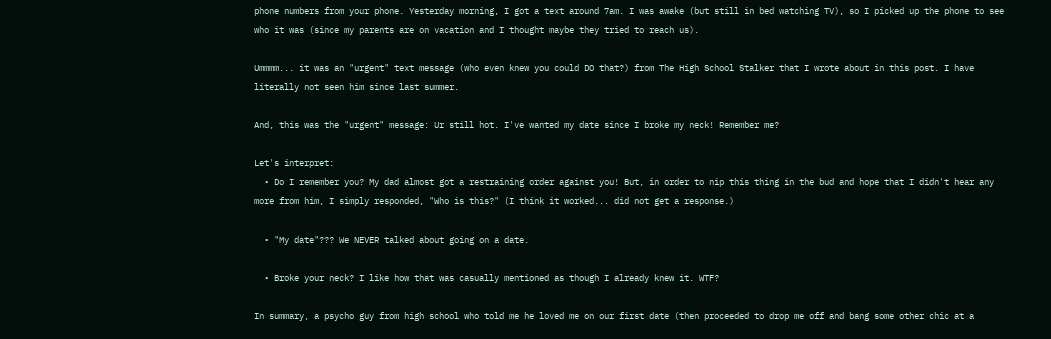phone numbers from your phone. Yesterday morning, I got a text around 7am. I was awake (but still in bed watching TV), so I picked up the phone to see who it was (since my parents are on vacation and I thought maybe they tried to reach us).

Ummmm... it was an "urgent" text message (who even knew you could DO that?) from The High School Stalker that I wrote about in this post. I have literally not seen him since last summer.

And, this was the "urgent" message: Ur still hot. I've wanted my date since I broke my neck! Remember me?

Let's interpret:
  • Do I remember you? My dad almost got a restraining order against you! But, in order to nip this thing in the bud and hope that I didn't hear any more from him, I simply responded, "Who is this?" (I think it worked... did not get a response.)

  • "My date"??? We NEVER talked about going on a date.

  • Broke your neck? I like how that was casually mentioned as though I already knew it. WTF?

In summary, a psycho guy from high school who told me he loved me on our first date (then proceeded to drop me off and bang some other chic at a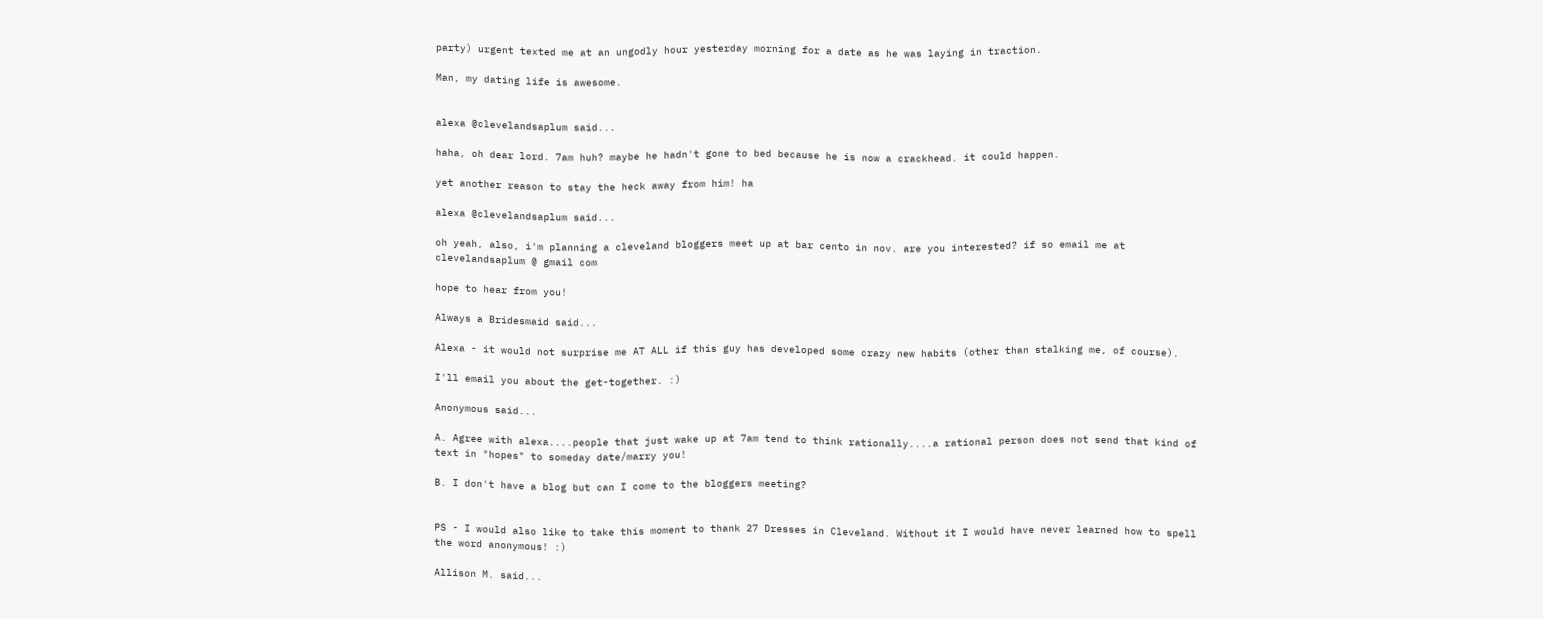party) urgent texted me at an ungodly hour yesterday morning for a date as he was laying in traction.

Man, my dating life is awesome.


alexa @clevelandsaplum said...

haha, oh dear lord. 7am huh? maybe he hadn't gone to bed because he is now a crackhead. it could happen.

yet another reason to stay the heck away from him! ha

alexa @clevelandsaplum said...

oh yeah, also, i'm planning a cleveland bloggers meet up at bar cento in nov. are you interested? if so email me at clevelandsaplum @ gmail com

hope to hear from you!

Always a Bridesmaid said...

Alexa - it would not surprise me AT ALL if this guy has developed some crazy new habits (other than stalking me, of course).

I'll email you about the get-together. :)

Anonymous said...

A. Agree with alexa....people that just wake up at 7am tend to think rationally....a rational person does not send that kind of text in "hopes" to someday date/marry you!

B. I don't have a blog but can I come to the bloggers meeting?


PS - I would also like to take this moment to thank 27 Dresses in Cleveland. Without it I would have never learned how to spell the word anonymous! :)

Allison M. said...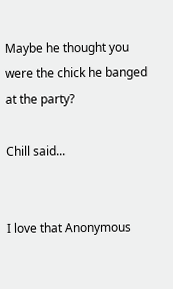Maybe he thought you were the chick he banged at the party?

Chill said...


I love that Anonymous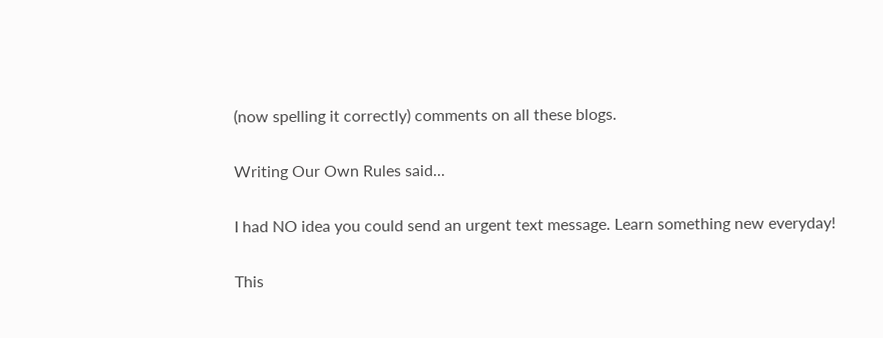(now spelling it correctly) comments on all these blogs.

Writing Our Own Rules said...

I had NO idea you could send an urgent text message. Learn something new everyday!

This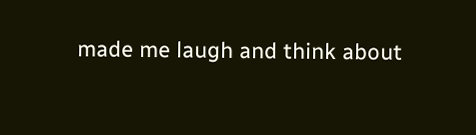made me laugh and think about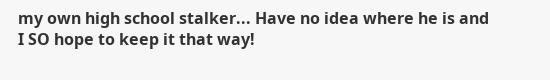my own high school stalker... Have no idea where he is and I SO hope to keep it that way!